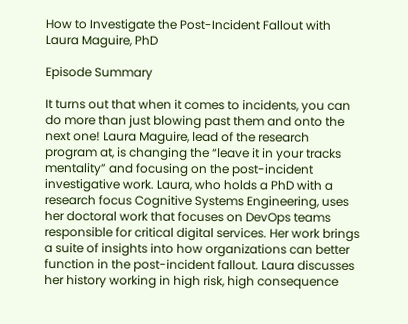How to Investigate the Post-Incident Fallout with Laura Maguire, PhD

Episode Summary

It turns out that when it comes to incidents, you can do more than just blowing past them and onto the next one! Laura Maguire, lead of the research program at, is changing the “leave it in your tracks mentality” and focusing on the post-incident investigative work. Laura, who holds a PhD with a research focus Cognitive Systems Engineering, uses her doctoral work that focuses on DevOps teams responsible for critical digital services. Her work brings a suite of insights into how organizations can better function in the post-incident fallout. Laura discusses her history working in high risk, high consequence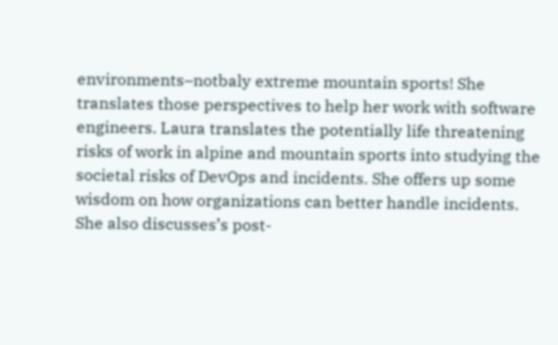environments–notbaly extreme mountain sports! She translates those perspectives to help her work with software engineers. Laura translates the potentially life threatening risks of work in alpine and mountain sports into studying the societal risks of DevOps and incidents. She offers up some wisdom on how organizations can better handle incidents. She also discusses’s post-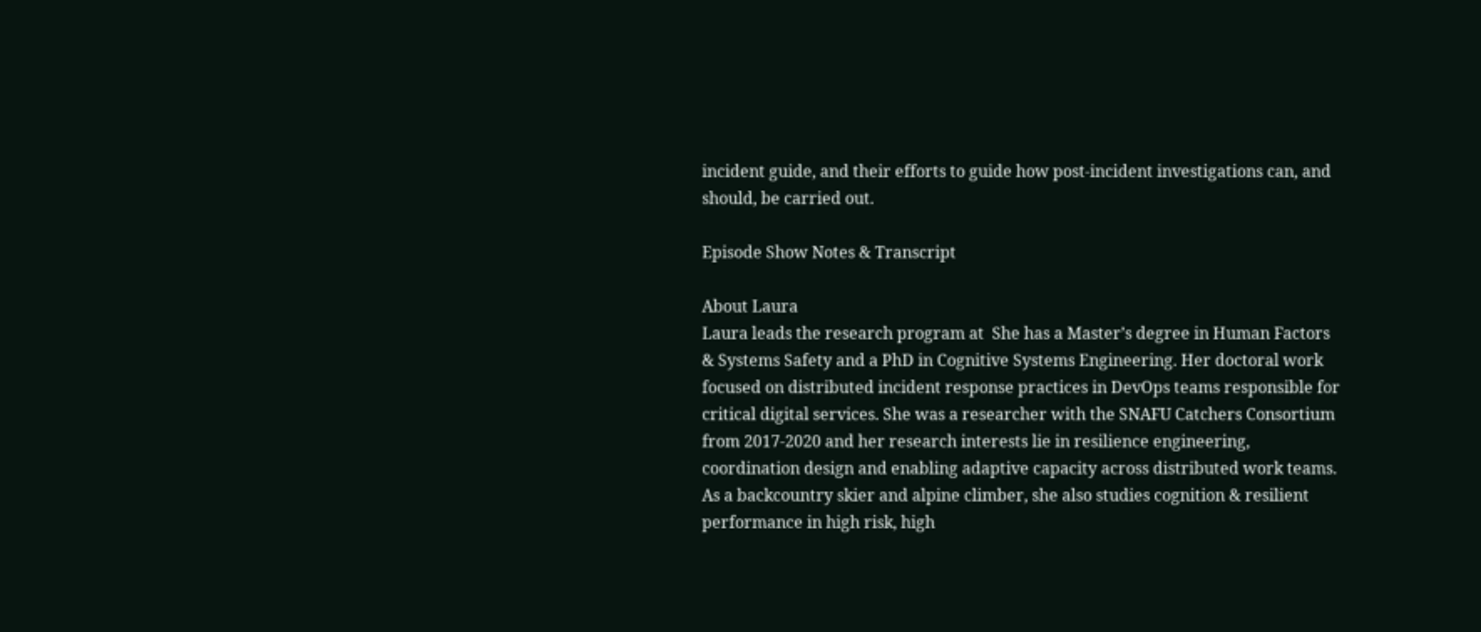incident guide, and their efforts to guide how post-incident investigations can, and should, be carried out.

Episode Show Notes & Transcript

About Laura
Laura leads the research program at  She has a Master’s degree in Human Factors & Systems Safety and a PhD in Cognitive Systems Engineering. Her doctoral work focused on distributed incident response practices in DevOps teams responsible for critical digital services. She was a researcher with the SNAFU Catchers Consortium from 2017-2020 and her research interests lie in resilience engineering, coordination design and enabling adaptive capacity across distributed work teams. As a backcountry skier and alpine climber, she also studies cognition & resilient performance in high risk, high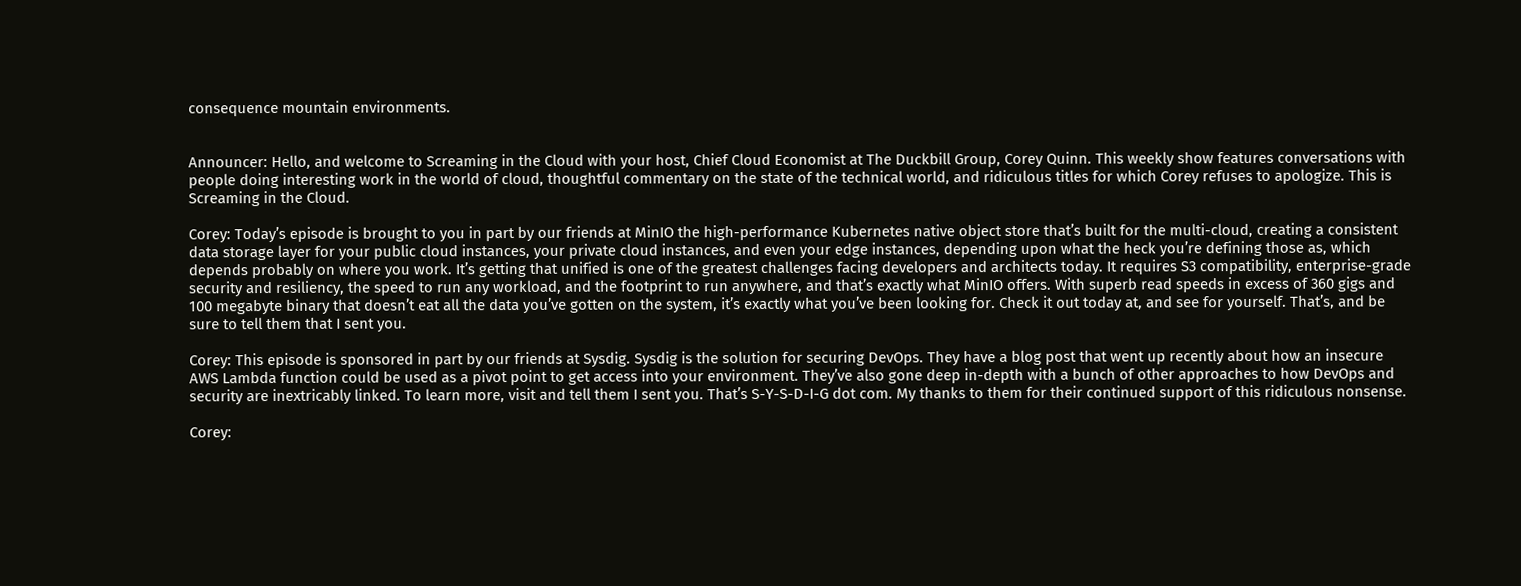consequence mountain environments.


Announcer: Hello, and welcome to Screaming in the Cloud with your host, Chief Cloud Economist at The Duckbill Group, Corey Quinn. This weekly show features conversations with people doing interesting work in the world of cloud, thoughtful commentary on the state of the technical world, and ridiculous titles for which Corey refuses to apologize. This is Screaming in the Cloud.

Corey: Today’s episode is brought to you in part by our friends at MinIO the high-performance Kubernetes native object store that’s built for the multi-cloud, creating a consistent data storage layer for your public cloud instances, your private cloud instances, and even your edge instances, depending upon what the heck you’re defining those as, which depends probably on where you work. It’s getting that unified is one of the greatest challenges facing developers and architects today. It requires S3 compatibility, enterprise-grade security and resiliency, the speed to run any workload, and the footprint to run anywhere, and that’s exactly what MinIO offers. With superb read speeds in excess of 360 gigs and 100 megabyte binary that doesn’t eat all the data you’ve gotten on the system, it’s exactly what you’ve been looking for. Check it out today at, and see for yourself. That’s, and be sure to tell them that I sent you.

Corey: This episode is sponsored in part by our friends at Sysdig. Sysdig is the solution for securing DevOps. They have a blog post that went up recently about how an insecure AWS Lambda function could be used as a pivot point to get access into your environment. They’ve also gone deep in-depth with a bunch of other approaches to how DevOps and security are inextricably linked. To learn more, visit and tell them I sent you. That’s S-Y-S-D-I-G dot com. My thanks to them for their continued support of this ridiculous nonsense.

Corey: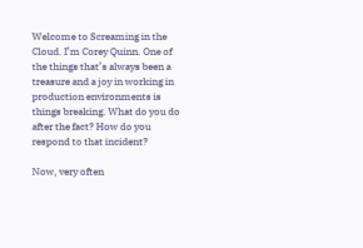Welcome to Screaming in the Cloud. I’m Corey Quinn. One of the things that’s always been a treasure and a joy in working in production environments is things breaking. What do you do after the fact? How do you respond to that incident?

Now, very often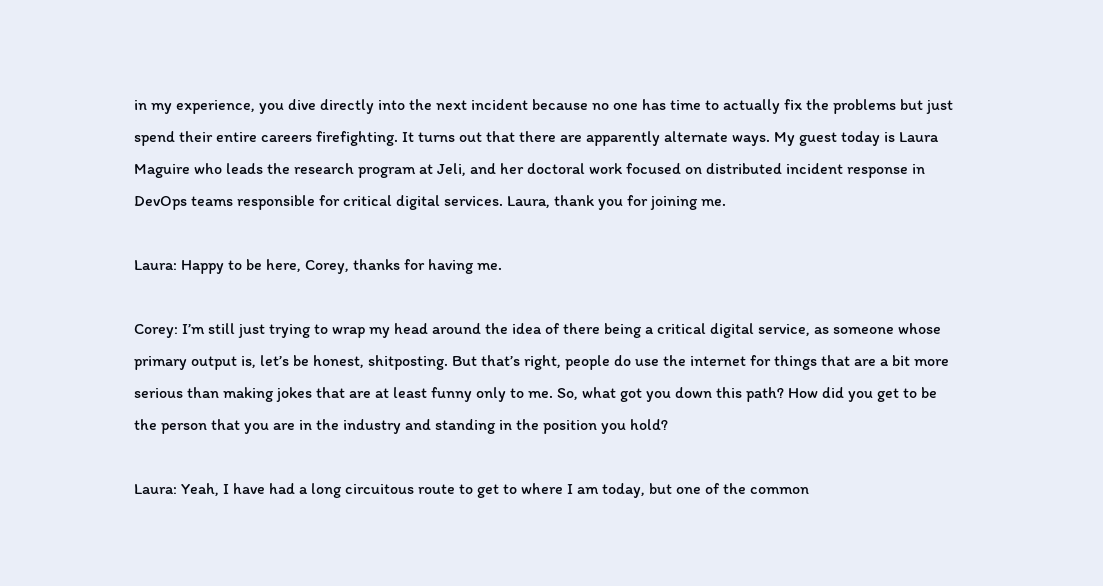in my experience, you dive directly into the next incident because no one has time to actually fix the problems but just spend their entire careers firefighting. It turns out that there are apparently alternate ways. My guest today is Laura Maguire who leads the research program at Jeli, and her doctoral work focused on distributed incident response in DevOps teams responsible for critical digital services. Laura, thank you for joining me.

Laura: Happy to be here, Corey, thanks for having me.

Corey: I’m still just trying to wrap my head around the idea of there being a critical digital service, as someone whose primary output is, let’s be honest, shitposting. But that’s right, people do use the internet for things that are a bit more serious than making jokes that are at least funny only to me. So, what got you down this path? How did you get to be the person that you are in the industry and standing in the position you hold?

Laura: Yeah, I have had a long circuitous route to get to where I am today, but one of the common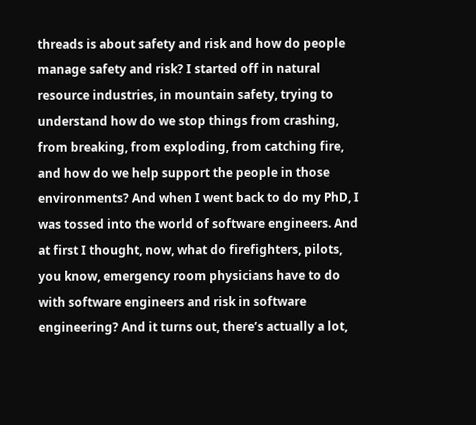threads is about safety and risk and how do people manage safety and risk? I started off in natural resource industries, in mountain safety, trying to understand how do we stop things from crashing, from breaking, from exploding, from catching fire, and how do we help support the people in those environments? And when I went back to do my PhD, I was tossed into the world of software engineers. And at first I thought, now, what do firefighters, pilots, you know, emergency room physicians have to do with software engineers and risk in software engineering? And it turns out, there’s actually a lot,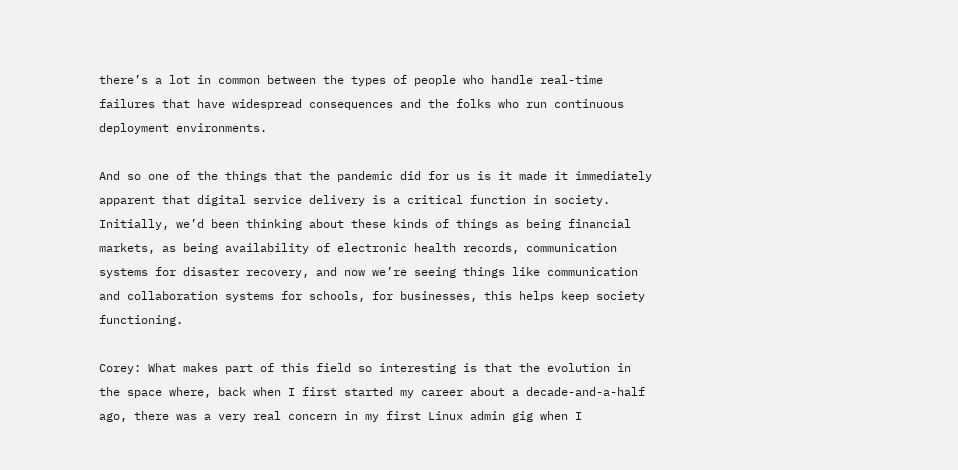there’s a lot in common between the types of people who handle real-time failures that have widespread consequences and the folks who run continuous deployment environments.

And so one of the things that the pandemic did for us is it made it immediately apparent that digital service delivery is a critical function in society. Initially, we’d been thinking about these kinds of things as being financial markets, as being availability of electronic health records, communication systems for disaster recovery, and now we’re seeing things like communication and collaboration systems for schools, for businesses, this helps keep society functioning.

Corey: What makes part of this field so interesting is that the evolution in the space where, back when I first started my career about a decade-and-a-half ago, there was a very real concern in my first Linux admin gig when I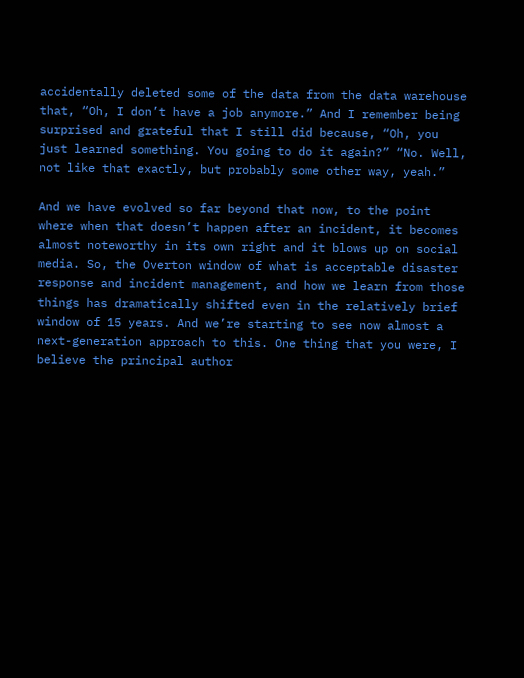accidentally deleted some of the data from the data warehouse that, “Oh, I don’t have a job anymore.” And I remember being surprised and grateful that I still did because, “Oh, you just learned something. You going to do it again?” “No. Well, not like that exactly, but probably some other way, yeah.”

And we have evolved so far beyond that now, to the point where when that doesn’t happen after an incident, it becomes almost noteworthy in its own right and it blows up on social media. So, the Overton window of what is acceptable disaster response and incident management, and how we learn from those things has dramatically shifted even in the relatively brief window of 15 years. And we’re starting to see now almost a next-generation approach to this. One thing that you were, I believe the principal author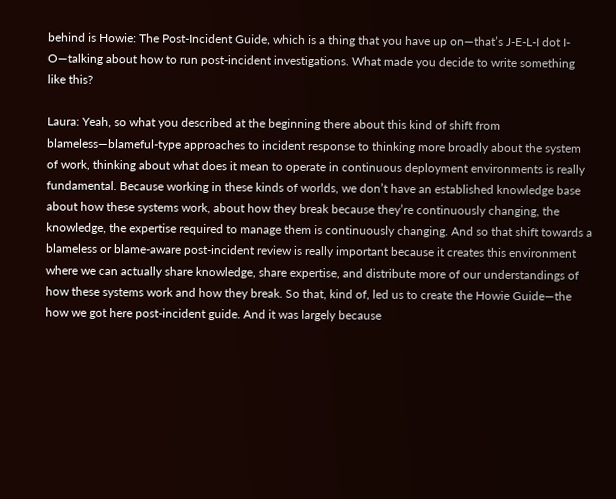behind is Howie: The Post-Incident Guide, which is a thing that you have up on—that’s J-E-L-I dot I-O—talking about how to run post-incident investigations. What made you decide to write something like this?

Laura: Yeah, so what you described at the beginning there about this kind of shift from blameless—blameful-type approaches to incident response to thinking more broadly about the system of work, thinking about what does it mean to operate in continuous deployment environments is really fundamental. Because working in these kinds of worlds, we don’t have an established knowledge base about how these systems work, about how they break because they’re continuously changing, the knowledge, the expertise required to manage them is continuously changing. And so that shift towards a blameless or blame-aware post-incident review is really important because it creates this environment where we can actually share knowledge, share expertise, and distribute more of our understandings of how these systems work and how they break. So that, kind of, led us to create the Howie Guide—the how we got here post-incident guide. And it was largely because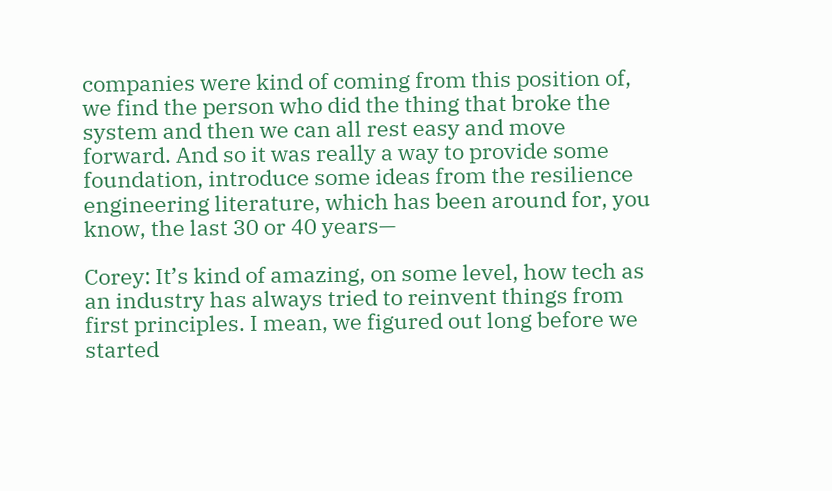companies were kind of coming from this position of, we find the person who did the thing that broke the system and then we can all rest easy and move forward. And so it was really a way to provide some foundation, introduce some ideas from the resilience engineering literature, which has been around for, you know, the last 30 or 40 years—

Corey: It’s kind of amazing, on some level, how tech as an industry has always tried to reinvent things from first principles. I mean, we figured out long before we started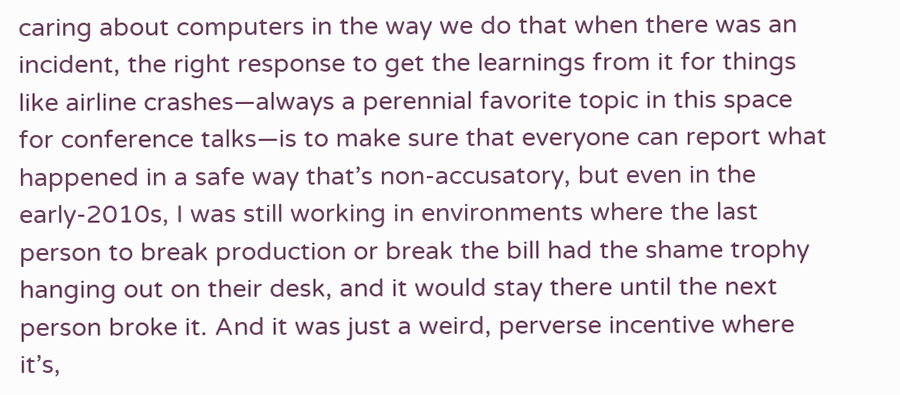caring about computers in the way we do that when there was an incident, the right response to get the learnings from it for things like airline crashes—always a perennial favorite topic in this space for conference talks—is to make sure that everyone can report what happened in a safe way that’s non-accusatory, but even in the early-2010s, I was still working in environments where the last person to break production or break the bill had the shame trophy hanging out on their desk, and it would stay there until the next person broke it. And it was just a weird, perverse incentive where it’s,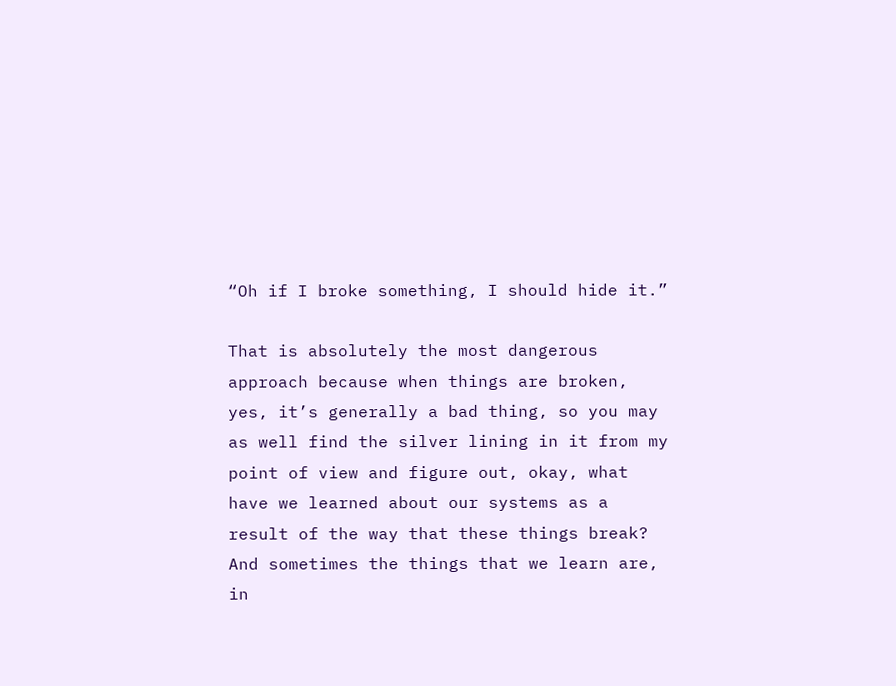“Oh if I broke something, I should hide it.”

That is absolutely the most dangerous approach because when things are broken, yes, it’s generally a bad thing, so you may as well find the silver lining in it from my point of view and figure out, okay, what have we learned about our systems as a result of the way that these things break? And sometimes the things that we learn are, in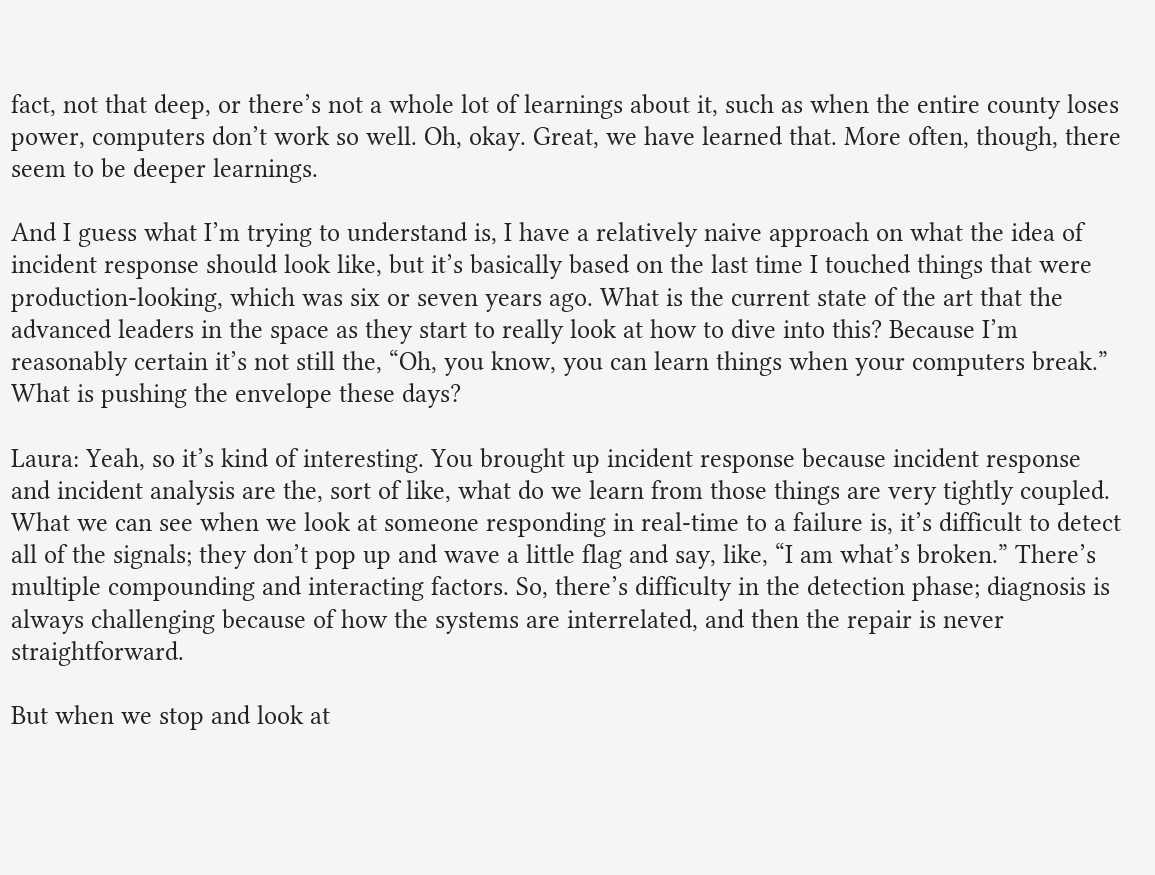fact, not that deep, or there’s not a whole lot of learnings about it, such as when the entire county loses power, computers don’t work so well. Oh, okay. Great, we have learned that. More often, though, there seem to be deeper learnings.

And I guess what I’m trying to understand is, I have a relatively naive approach on what the idea of incident response should look like, but it’s basically based on the last time I touched things that were production-looking, which was six or seven years ago. What is the current state of the art that the advanced leaders in the space as they start to really look at how to dive into this? Because I’m reasonably certain it’s not still the, “Oh, you know, you can learn things when your computers break.” What is pushing the envelope these days?

Laura: Yeah, so it’s kind of interesting. You brought up incident response because incident response and incident analysis are the, sort of like, what do we learn from those things are very tightly coupled. What we can see when we look at someone responding in real-time to a failure is, it’s difficult to detect all of the signals; they don’t pop up and wave a little flag and say, like, “I am what’s broken.” There’s multiple compounding and interacting factors. So, there’s difficulty in the detection phase; diagnosis is always challenging because of how the systems are interrelated, and then the repair is never straightforward.

But when we stop and look at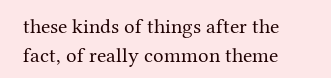these kinds of things after the fact, of really common theme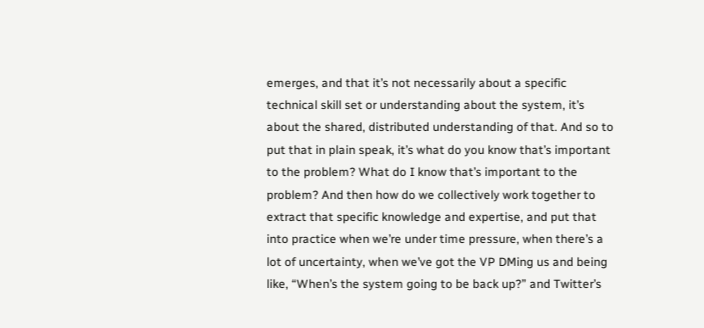emerges, and that it’s not necessarily about a specific technical skill set or understanding about the system, it’s about the shared, distributed understanding of that. And so to put that in plain speak, it’s what do you know that’s important to the problem? What do I know that’s important to the problem? And then how do we collectively work together to extract that specific knowledge and expertise, and put that into practice when we’re under time pressure, when there’s a lot of uncertainty, when we’ve got the VP DMing us and being like, “When’s the system going to be back up?” and Twitter’s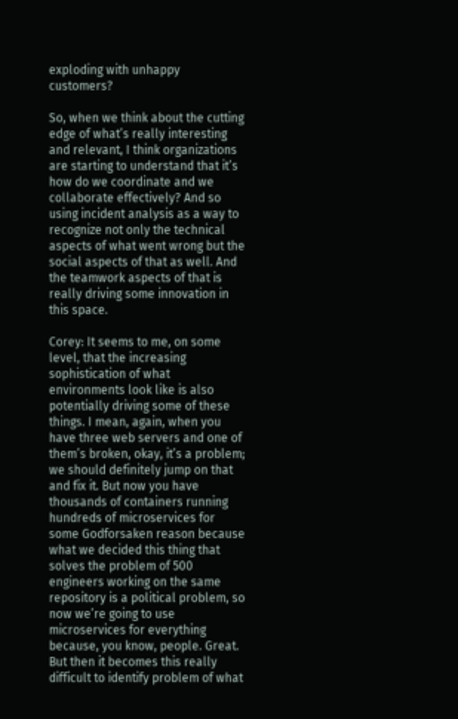exploding with unhappy customers?

So, when we think about the cutting edge of what’s really interesting and relevant, I think organizations are starting to understand that it’s how do we coordinate and we collaborate effectively? And so using incident analysis as a way to recognize not only the technical aspects of what went wrong but the social aspects of that as well. And the teamwork aspects of that is really driving some innovation in this space.

Corey: It seems to me, on some level, that the increasing sophistication of what environments look like is also potentially driving some of these things. I mean, again, when you have three web servers and one of them’s broken, okay, it’s a problem; we should definitely jump on that and fix it. But now you have thousands of containers running hundreds of microservices for some Godforsaken reason because what we decided this thing that solves the problem of 500 engineers working on the same repository is a political problem, so now we’re going to use microservices for everything because, you know, people. Great. But then it becomes this really difficult to identify problem of what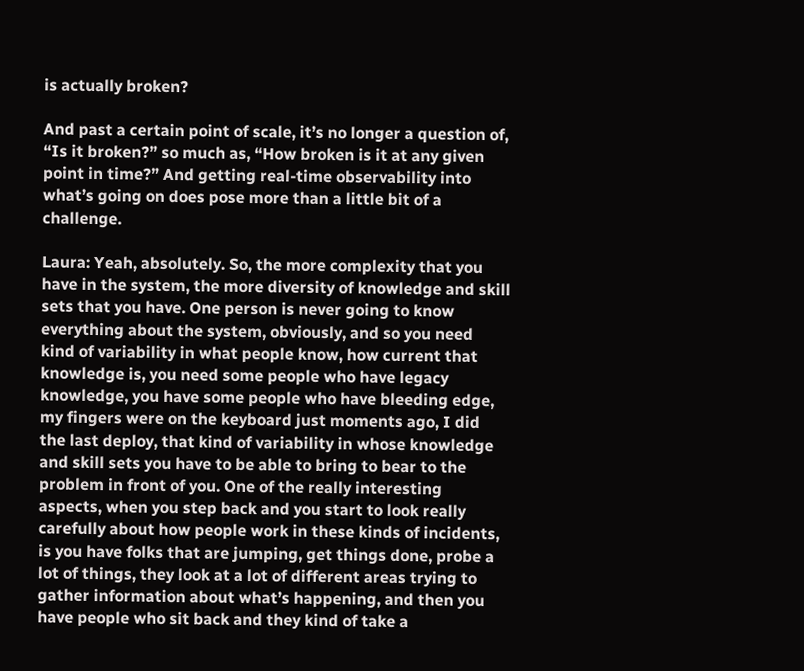is actually broken?

And past a certain point of scale, it’s no longer a question of, “Is it broken?” so much as, “How broken is it at any given point in time?” And getting real-time observability into what’s going on does pose more than a little bit of a challenge.

Laura: Yeah, absolutely. So, the more complexity that you have in the system, the more diversity of knowledge and skill sets that you have. One person is never going to know everything about the system, obviously, and so you need kind of variability in what people know, how current that knowledge is, you need some people who have legacy knowledge, you have some people who have bleeding edge, my fingers were on the keyboard just moments ago, I did the last deploy, that kind of variability in whose knowledge and skill sets you have to be able to bring to bear to the problem in front of you. One of the really interesting aspects, when you step back and you start to look really carefully about how people work in these kinds of incidents, is you have folks that are jumping, get things done, probe a lot of things, they look at a lot of different areas trying to gather information about what’s happening, and then you have people who sit back and they kind of take a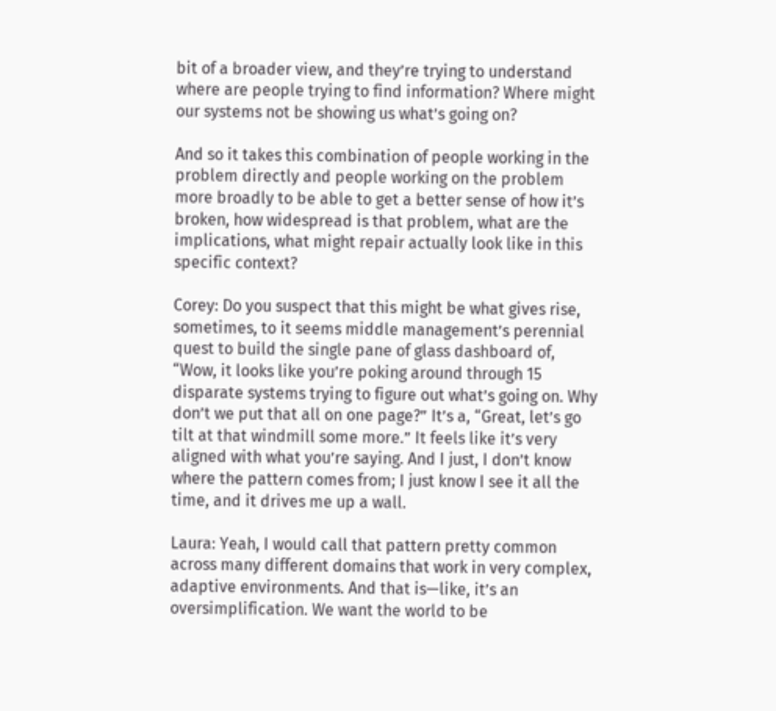bit of a broader view, and they’re trying to understand where are people trying to find information? Where might our systems not be showing us what’s going on?

And so it takes this combination of people working in the problem directly and people working on the problem more broadly to be able to get a better sense of how it’s broken, how widespread is that problem, what are the implications, what might repair actually look like in this specific context?

Corey: Do you suspect that this might be what gives rise, sometimes, to it seems middle management’s perennial quest to build the single pane of glass dashboard of, “Wow, it looks like you’re poking around through 15 disparate systems trying to figure out what’s going on. Why don’t we put that all on one page?” It’s a, “Great, let’s go tilt at that windmill some more.” It feels like it’s very aligned with what you’re saying. And I just, I don’t know where the pattern comes from; I just know I see it all the time, and it drives me up a wall.

Laura: Yeah, I would call that pattern pretty common across many different domains that work in very complex, adaptive environments. And that is—like, it’s an oversimplification. We want the world to be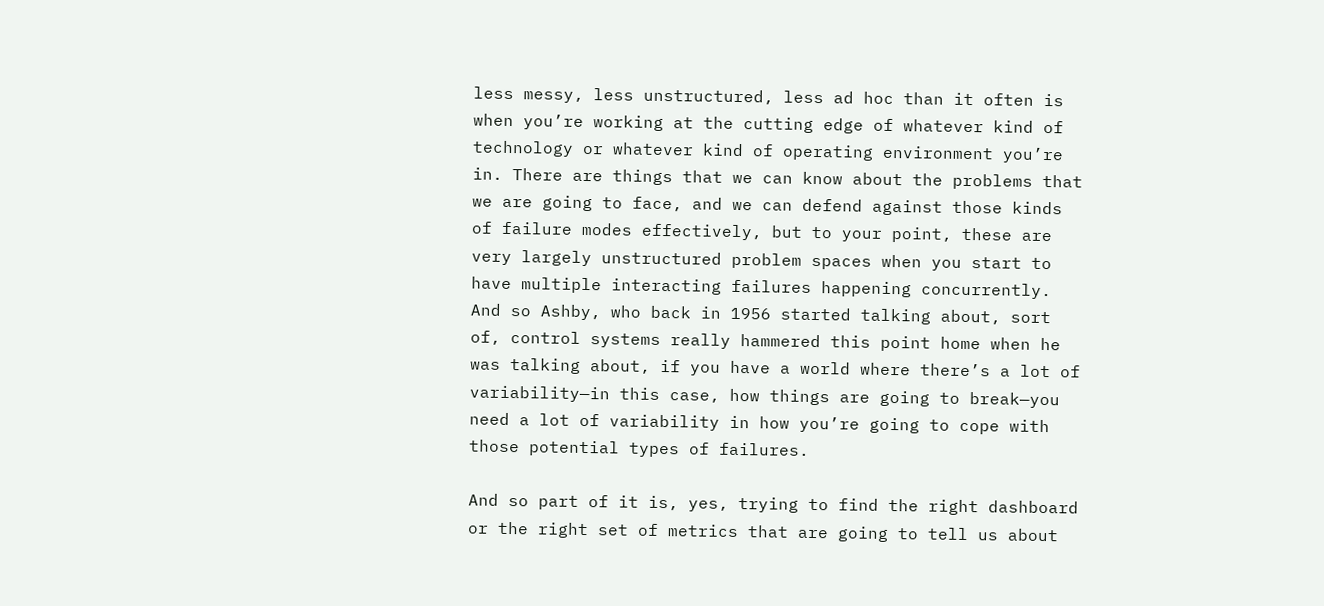less messy, less unstructured, less ad hoc than it often is when you’re working at the cutting edge of whatever kind of technology or whatever kind of operating environment you’re in. There are things that we can know about the problems that we are going to face, and we can defend against those kinds of failure modes effectively, but to your point, these are very largely unstructured problem spaces when you start to have multiple interacting failures happening concurrently. And so Ashby, who back in 1956 started talking about, sort of, control systems really hammered this point home when he was talking about, if you have a world where there’s a lot of variability—in this case, how things are going to break—you need a lot of variability in how you’re going to cope with those potential types of failures.

And so part of it is, yes, trying to find the right dashboard or the right set of metrics that are going to tell us about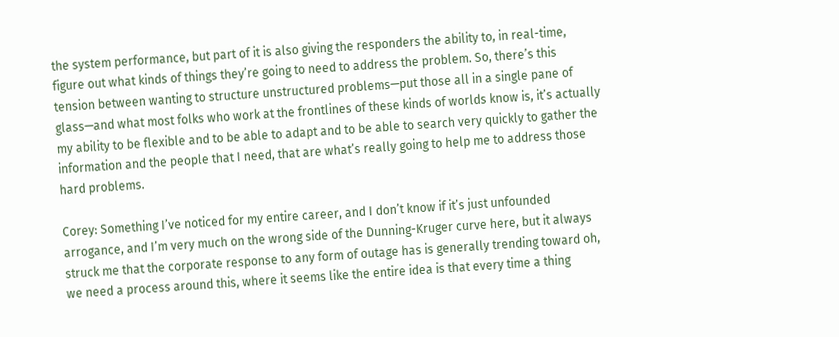the system performance, but part of it is also giving the responders the ability to, in real-time, figure out what kinds of things they’re going to need to address the problem. So, there’s this tension between wanting to structure unstructured problems—put those all in a single pane of glass—and what most folks who work at the frontlines of these kinds of worlds know is, it’s actually my ability to be flexible and to be able to adapt and to be able to search very quickly to gather the information and the people that I need, that are what’s really going to help me to address those hard problems.

Corey: Something I’ve noticed for my entire career, and I don’t know if it’s just unfounded arrogance, and I’m very much on the wrong side of the Dunning-Kruger curve here, but it always struck me that the corporate response to any form of outage has is generally trending toward oh, we need a process around this, where it seems like the entire idea is that every time a thing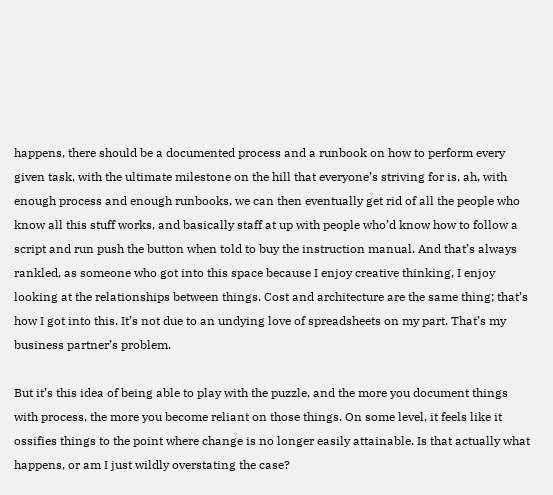happens, there should be a documented process and a runbook on how to perform every given task, with the ultimate milestone on the hill that everyone’s striving for is, ah, with enough process and enough runbooks, we can then eventually get rid of all the people who know all this stuff works, and basically staff at up with people who’d know how to follow a script and run push the button when told to buy the instruction manual. And that’s always rankled, as someone who got into this space because I enjoy creative thinking, I enjoy looking at the relationships between things. Cost and architecture are the same thing; that’s how I got into this. It’s not due to an undying love of spreadsheets on my part. That’s my business partner’s problem.

But it’s this idea of being able to play with the puzzle, and the more you document things with process, the more you become reliant on those things. On some level, it feels like it ossifies things to the point where change is no longer easily attainable. Is that actually what happens, or am I just wildly overstating the case?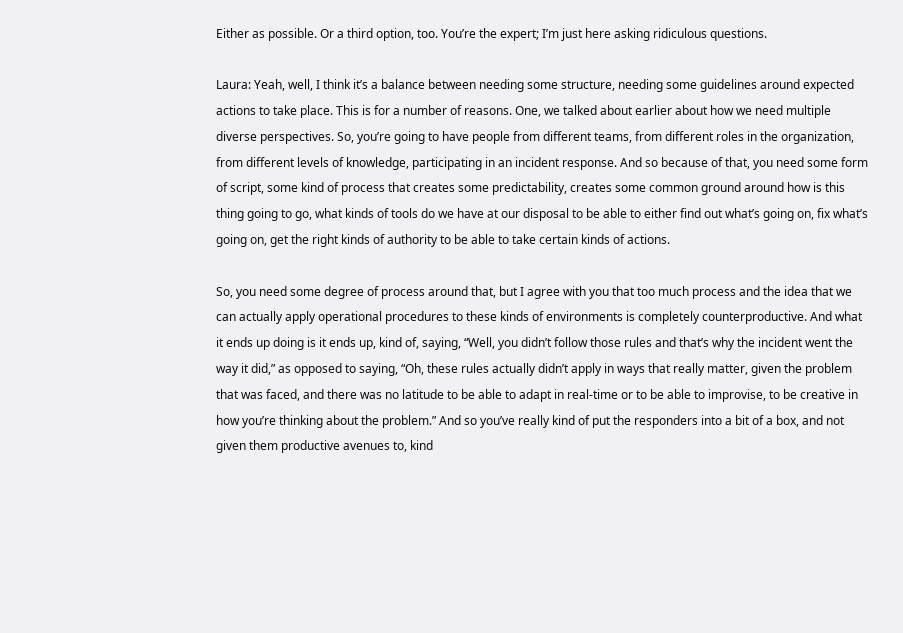Either as possible. Or a third option, too. You’re the expert; I’m just here asking ridiculous questions.

Laura: Yeah, well, I think it’s a balance between needing some structure, needing some guidelines around expected actions to take place. This is for a number of reasons. One, we talked about earlier about how we need multiple diverse perspectives. So, you’re going to have people from different teams, from different roles in the organization, from different levels of knowledge, participating in an incident response. And so because of that, you need some form of script, some kind of process that creates some predictability, creates some common ground around how is this thing going to go, what kinds of tools do we have at our disposal to be able to either find out what’s going on, fix what’s going on, get the right kinds of authority to be able to take certain kinds of actions.

So, you need some degree of process around that, but I agree with you that too much process and the idea that we can actually apply operational procedures to these kinds of environments is completely counterproductive. And what it ends up doing is it ends up, kind of, saying, “Well, you didn’t follow those rules and that’s why the incident went the way it did,” as opposed to saying, “Oh, these rules actually didn’t apply in ways that really matter, given the problem that was faced, and there was no latitude to be able to adapt in real-time or to be able to improvise, to be creative in how you’re thinking about the problem.” And so you’ve really kind of put the responders into a bit of a box, and not given them productive avenues to, kind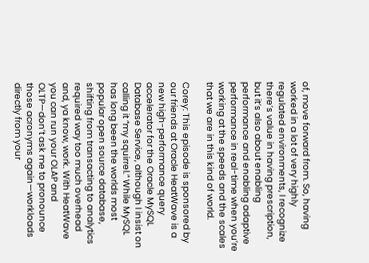of, move forward from. So, having worked in a lot of very highly regulated environments, I recognize there’s value in having prescription, but it’s also about enabling performance and enabling adaptive performance in real-time when you’re working at the speeds and the scales that we are in this kind of world.

Corey: This episode is sponsored by our friends at Oracle HeatWave is a new high-performance query accelerator for the Oracle MySQL Database Service, although I insist on calling it “my squirrel.” While MySQL has long been the worlds most popular open source database, shifting from transacting to analytics required way too much overhead and, ya know, work. With HeatWave you can run your OLAP and OLTP—don’t ask me to pronounce those acronyms again—workloads directly from your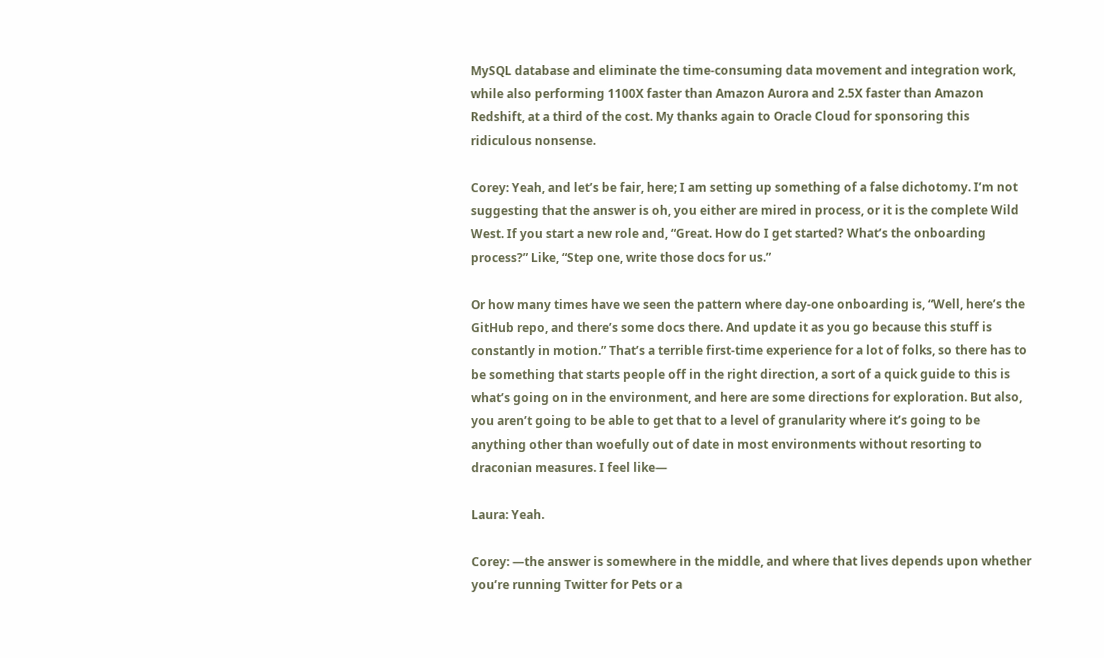MySQL database and eliminate the time-consuming data movement and integration work, while also performing 1100X faster than Amazon Aurora and 2.5X faster than Amazon Redshift, at a third of the cost. My thanks again to Oracle Cloud for sponsoring this ridiculous nonsense.

Corey: Yeah, and let’s be fair, here; I am setting up something of a false dichotomy. I’m not suggesting that the answer is oh, you either are mired in process, or it is the complete Wild West. If you start a new role and, “Great. How do I get started? What’s the onboarding process?” Like, “Step one, write those docs for us.”

Or how many times have we seen the pattern where day-one onboarding is, “Well, here’s the GitHub repo, and there’s some docs there. And update it as you go because this stuff is constantly in motion.” That’s a terrible first-time experience for a lot of folks, so there has to be something that starts people off in the right direction, a sort of a quick guide to this is what’s going on in the environment, and here are some directions for exploration. But also, you aren’t going to be able to get that to a level of granularity where it’s going to be anything other than woefully out of date in most environments without resorting to draconian measures. I feel like—

Laura: Yeah.

Corey: —the answer is somewhere in the middle, and where that lives depends upon whether you’re running Twitter for Pets or a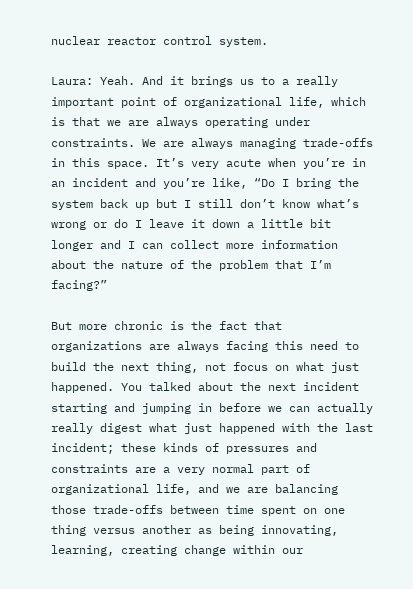nuclear reactor control system.

Laura: Yeah. And it brings us to a really important point of organizational life, which is that we are always operating under constraints. We are always managing trade-offs in this space. It’s very acute when you’re in an incident and you’re like, “Do I bring the system back up but I still don’t know what’s wrong or do I leave it down a little bit longer and I can collect more information about the nature of the problem that I’m facing?”

But more chronic is the fact that organizations are always facing this need to build the next thing, not focus on what just happened. You talked about the next incident starting and jumping in before we can actually really digest what just happened with the last incident; these kinds of pressures and constraints are a very normal part of organizational life, and we are balancing those trade-offs between time spent on one thing versus another as being innovating, learning, creating change within our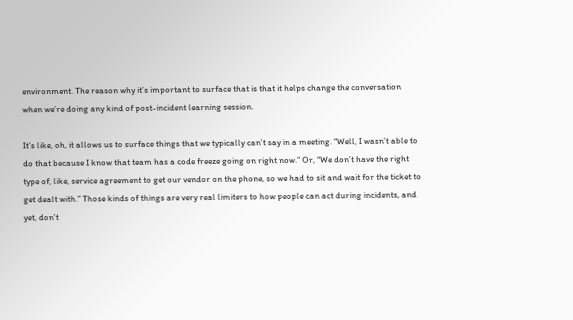environment. The reason why it’s important to surface that is that it helps change the conversation when we’re doing any kind of post-incident learning session.

It’s like, oh, it allows us to surface things that we typically can’t say in a meeting. “Well, I wasn’t able to do that because I know that team has a code freeze going on right now.” Or, “We don’t have the right type of, like, service agreement to get our vendor on the phone, so we had to sit and wait for the ticket to get dealt with.” Those kinds of things are very real limiters to how people can act during incidents, and yet, don’t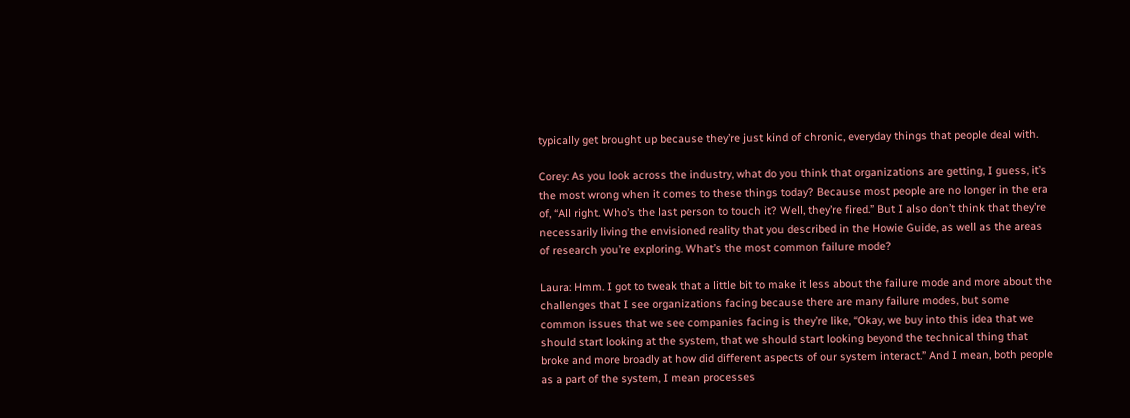typically get brought up because they’re just kind of chronic, everyday things that people deal with.

Corey: As you look across the industry, what do you think that organizations are getting, I guess, it’s the most wrong when it comes to these things today? Because most people are no longer in the era of, “All right. Who’s the last person to touch it? Well, they’re fired.” But I also don’t think that they’re necessarily living the envisioned reality that you described in the Howie Guide, as well as the areas of research you’re exploring. What’s the most common failure mode?

Laura: Hmm. I got to tweak that a little bit to make it less about the failure mode and more about the challenges that I see organizations facing because there are many failure modes, but some common issues that we see companies facing is they’re like, “Okay, we buy into this idea that we should start looking at the system, that we should start looking beyond the technical thing that broke and more broadly at how did different aspects of our system interact.” And I mean, both people as a part of the system, I mean processes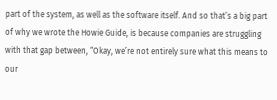part of the system, as well as the software itself. And so that’s a big part of why we wrote the Howie Guide, is because companies are struggling with that gap between, “Okay, we’re not entirely sure what this means to our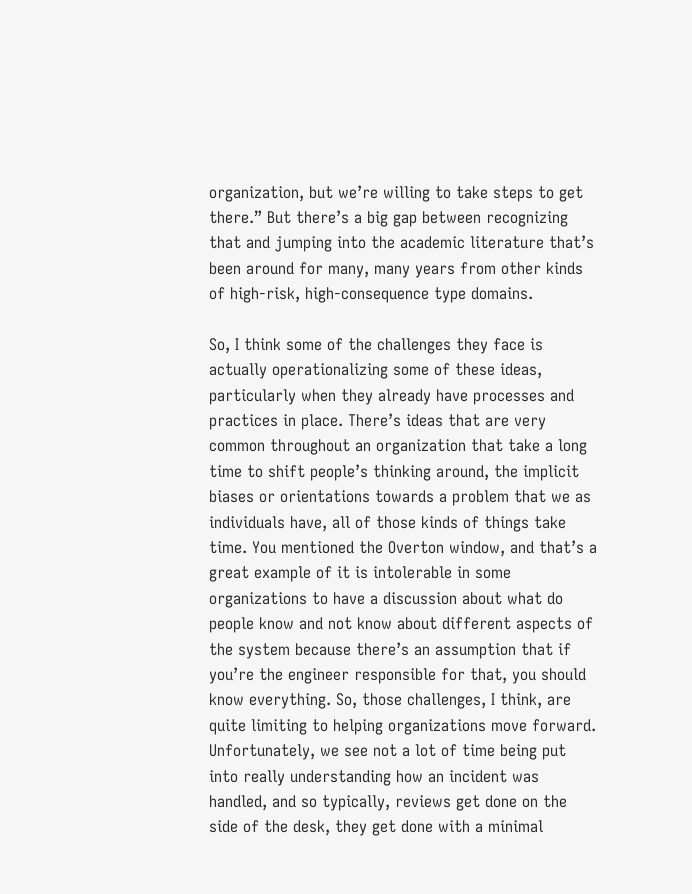organization, but we’re willing to take steps to get there.” But there’s a big gap between recognizing that and jumping into the academic literature that’s been around for many, many years from other kinds of high-risk, high-consequence type domains.

So, I think some of the challenges they face is actually operationalizing some of these ideas, particularly when they already have processes and practices in place. There’s ideas that are very common throughout an organization that take a long time to shift people’s thinking around, the implicit biases or orientations towards a problem that we as individuals have, all of those kinds of things take time. You mentioned the Overton window, and that’s a great example of it is intolerable in some organizations to have a discussion about what do people know and not know about different aspects of the system because there’s an assumption that if you’re the engineer responsible for that, you should know everything. So, those challenges, I think, are quite limiting to helping organizations move forward. Unfortunately, we see not a lot of time being put into really understanding how an incident was handled, and so typically, reviews get done on the side of the desk, they get done with a minimal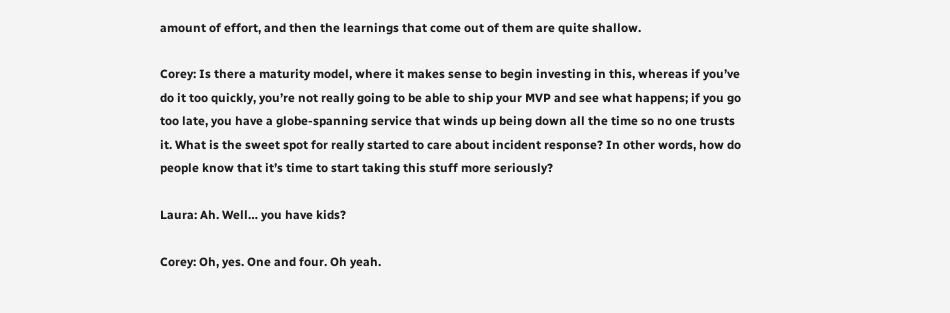amount of effort, and then the learnings that come out of them are quite shallow.

Corey: Is there a maturity model, where it makes sense to begin investing in this, whereas if you’ve do it too quickly, you’re not really going to be able to ship your MVP and see what happens; if you go too late, you have a globe-spanning service that winds up being down all the time so no one trusts it. What is the sweet spot for really started to care about incident response? In other words, how do people know that it’s time to start taking this stuff more seriously?

Laura: Ah. Well… you have kids?

Corey: Oh, yes. One and four. Oh yeah.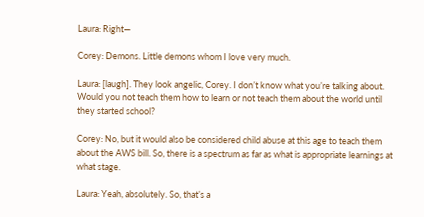Laura: Right—

Corey: Demons. Little demons whom I love very much.

Laura: [laugh]. They look angelic, Corey. I don’t know what you’re talking about. Would you not teach them how to learn or not teach them about the world until they started school?

Corey: No, but it would also be considered child abuse at this age to teach them about the AWS bill. So, there is a spectrum as far as what is appropriate learnings at what stage.

Laura: Yeah, absolutely. So, that’s a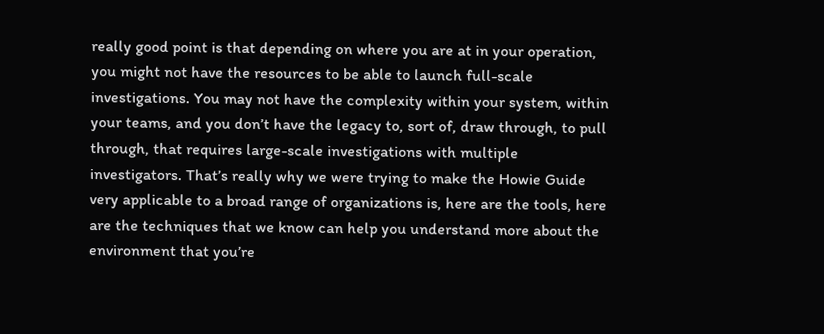really good point is that depending on where you are at in your operation, you might not have the resources to be able to launch full-scale investigations. You may not have the complexity within your system, within your teams, and you don’t have the legacy to, sort of, draw through, to pull through, that requires large-scale investigations with multiple investigators. That’s really why we were trying to make the Howie Guide very applicable to a broad range of organizations is, here are the tools, here are the techniques that we know can help you understand more about the environment that you’re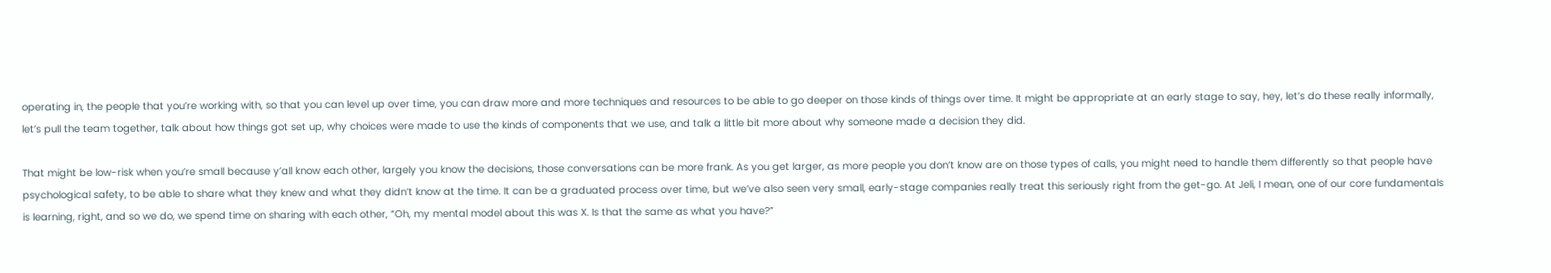operating in, the people that you’re working with, so that you can level up over time, you can draw more and more techniques and resources to be able to go deeper on those kinds of things over time. It might be appropriate at an early stage to say, hey, let’s do these really informally, let’s pull the team together, talk about how things got set up, why choices were made to use the kinds of components that we use, and talk a little bit more about why someone made a decision they did.

That might be low-risk when you’re small because y’all know each other, largely you know the decisions, those conversations can be more frank. As you get larger, as more people you don’t know are on those types of calls, you might need to handle them differently so that people have psychological safety, to be able to share what they knew and what they didn’t know at the time. It can be a graduated process over time, but we’ve also seen very small, early-stage companies really treat this seriously right from the get-go. At Jeli, I mean, one of our core fundamentals is learning, right, and so we do, we spend time on sharing with each other, “Oh, my mental model about this was X. Is that the same as what you have?”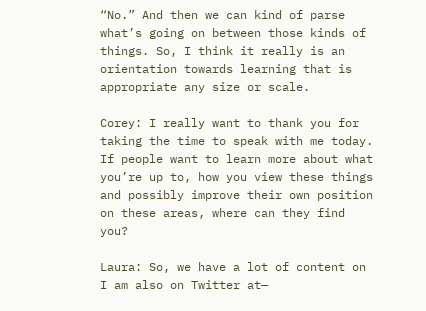“No.” And then we can kind of parse what’s going on between those kinds of things. So, I think it really is an orientation towards learning that is appropriate any size or scale.

Corey: I really want to thank you for taking the time to speak with me today. If people want to learn more about what you’re up to, how you view these things and possibly improve their own position on these areas, where can they find you?

Laura: So, we have a lot of content on I am also on Twitter at—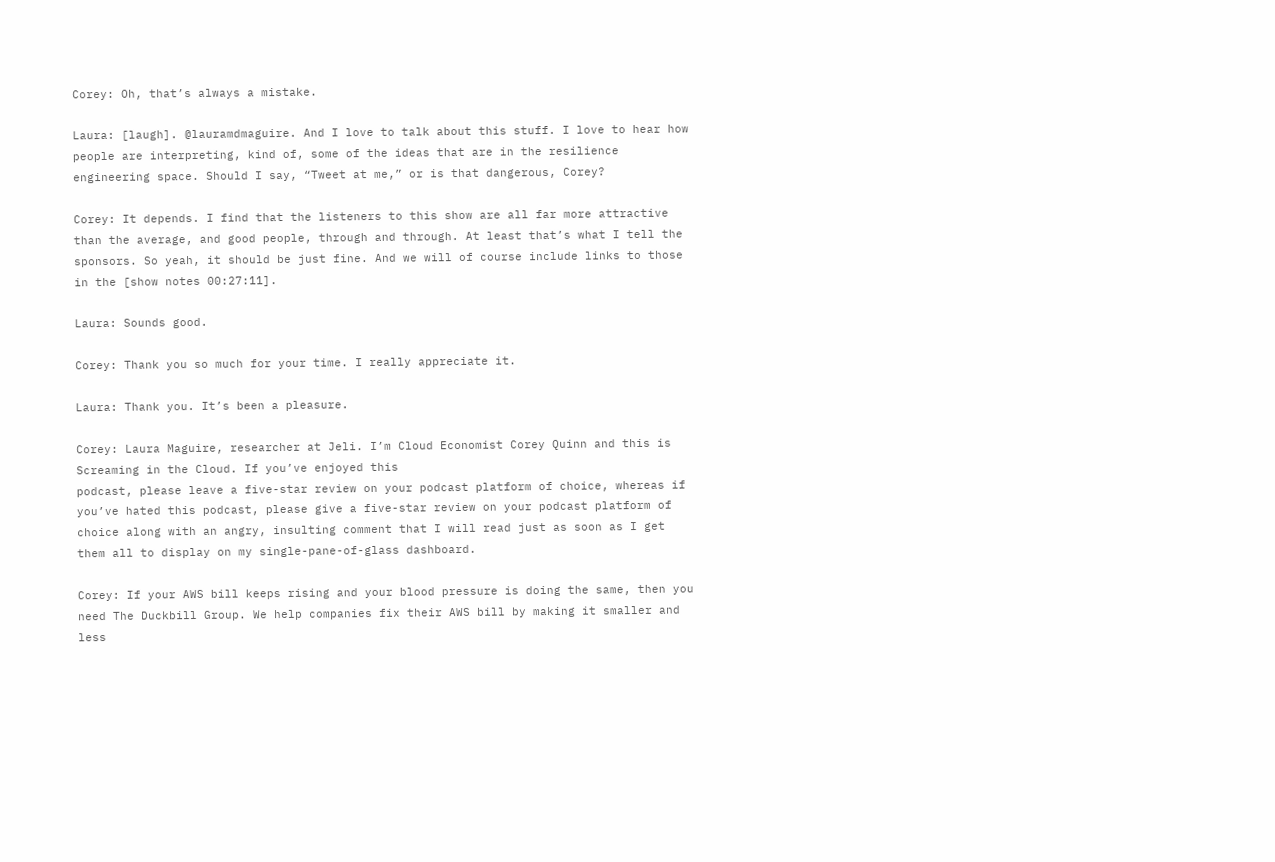Corey: Oh, that’s always a mistake.

Laura: [laugh]. @lauramdmaguire. And I love to talk about this stuff. I love to hear how people are interpreting, kind of, some of the ideas that are in the resilience engineering space. Should I say, “Tweet at me,” or is that dangerous, Corey?

Corey: It depends. I find that the listeners to this show are all far more attractive than the average, and good people, through and through. At least that’s what I tell the sponsors. So yeah, it should be just fine. And we will of course include links to those in the [show notes 00:27:11].

Laura: Sounds good.

Corey: Thank you so much for your time. I really appreciate it.

Laura: Thank you. It’s been a pleasure.

Corey: Laura Maguire, researcher at Jeli. I’m Cloud Economist Corey Quinn and this is Screaming in the Cloud. If you’ve enjoyed this
podcast, please leave a five-star review on your podcast platform of choice, whereas if you’ve hated this podcast, please give a five-star review on your podcast platform of choice along with an angry, insulting comment that I will read just as soon as I get them all to display on my single-pane-of-glass dashboard.

Corey: If your AWS bill keeps rising and your blood pressure is doing the same, then you need The Duckbill Group. We help companies fix their AWS bill by making it smaller and less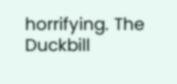horrifying. The Duckbill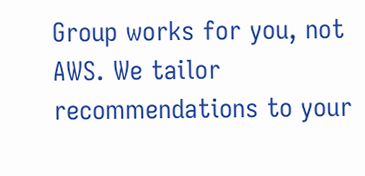Group works for you, not AWS. We tailor recommendations to your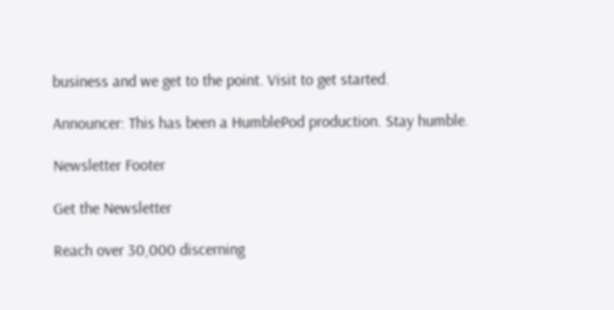business and we get to the point. Visit to get started.

Announcer: This has been a HumblePod production. Stay humble.

Newsletter Footer

Get the Newsletter

Reach over 30,000 discerning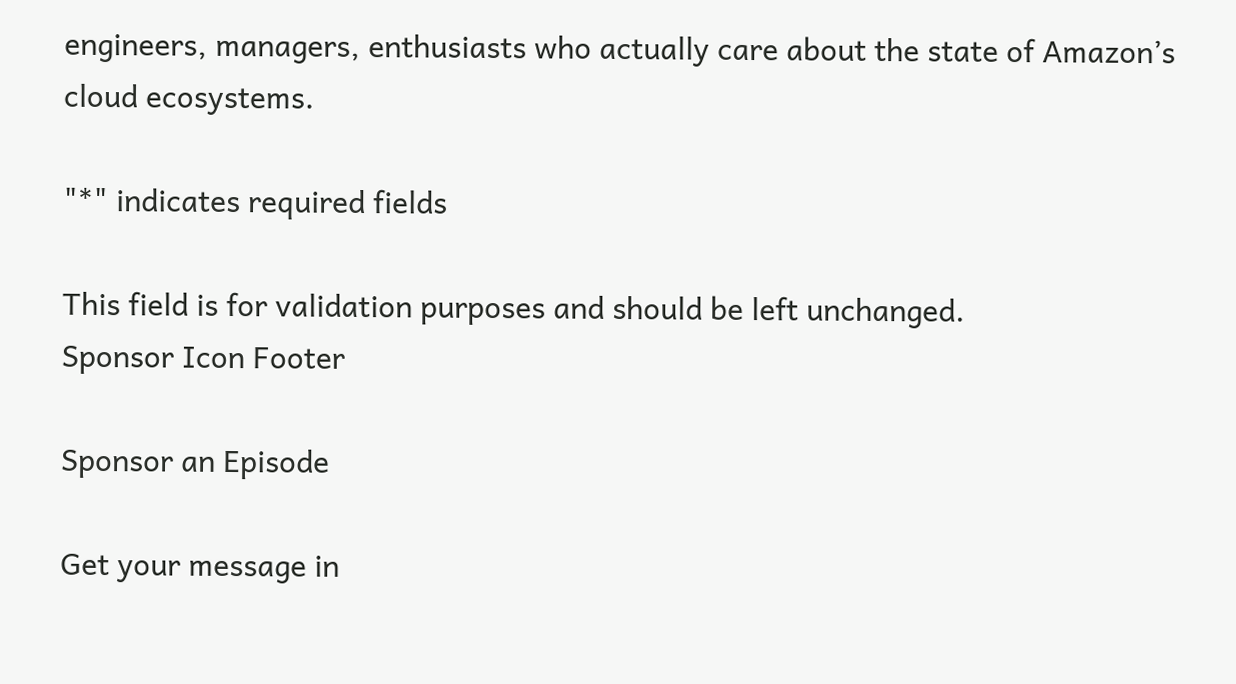engineers, managers, enthusiasts who actually care about the state of Amazon’s cloud ecosystems.

"*" indicates required fields

This field is for validation purposes and should be left unchanged.
Sponsor Icon Footer

Sponsor an Episode

Get your message in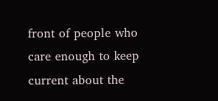front of people who care enough to keep current about the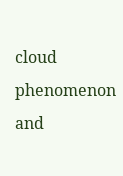cloud phenomenon and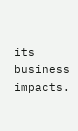its business impacts.